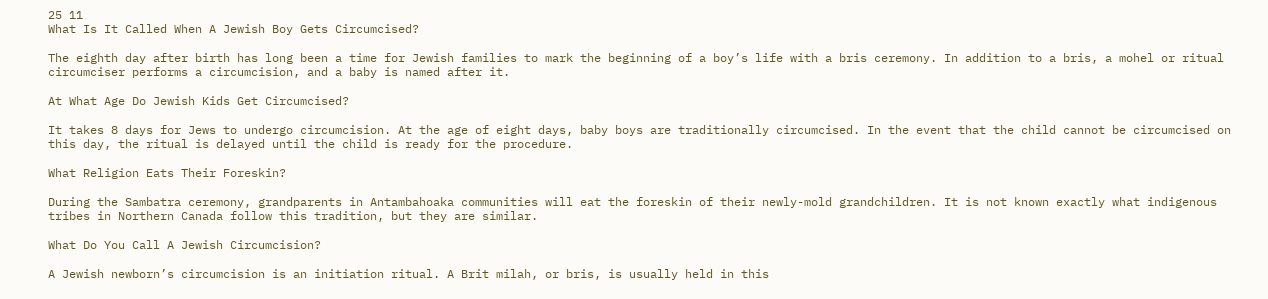25 11
What Is It Called When A Jewish Boy Gets Circumcised?

The eighth day after birth has long been a time for Jewish families to mark the beginning of a boy’s life with a bris ceremony. In addition to a bris, a mohel or ritual circumciser performs a circumcision, and a baby is named after it.

At What Age Do Jewish Kids Get Circumcised?

It takes 8 days for Jews to undergo circumcision. At the age of eight days, baby boys are traditionally circumcised. In the event that the child cannot be circumcised on this day, the ritual is delayed until the child is ready for the procedure.

What Religion Eats Their Foreskin?

During the Sambatra ceremony, grandparents in Antambahoaka communities will eat the foreskin of their newly-mold grandchildren. It is not known exactly what indigenous tribes in Northern Canada follow this tradition, but they are similar.

What Do You Call A Jewish Circumcision?

A Jewish newborn’s circumcision is an initiation ritual. A Brit milah, or bris, is usually held in this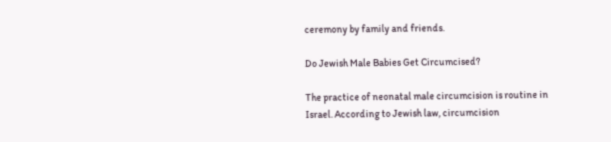ceremony by family and friends.

Do Jewish Male Babies Get Circumcised?

The practice of neonatal male circumcision is routine in Israel. According to Jewish law, circumcision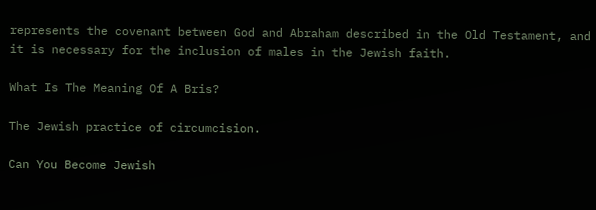represents the covenant between God and Abraham described in the Old Testament, and it is necessary for the inclusion of males in the Jewish faith.

What Is The Meaning Of A Bris?

The Jewish practice of circumcision.

Can You Become Jewish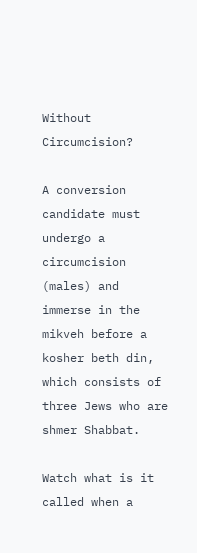Without Circumcision?

A conversion candidate must undergo a circumcision (males) and immerse in the mikveh before a kosher beth din, which consists of three Jews who are shmer Shabbat.

Watch what is it called when a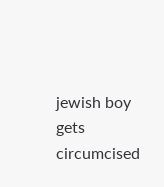jewish boy gets circumcised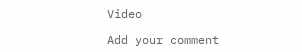Video

Add your comment